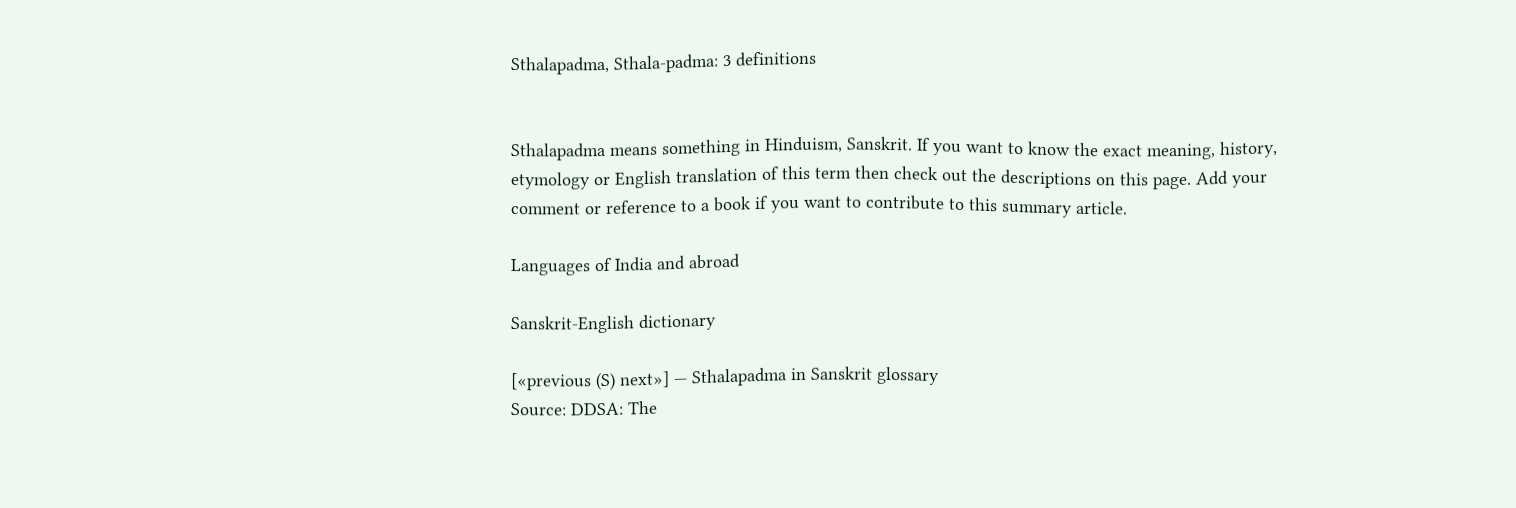Sthalapadma, Sthala-padma: 3 definitions


Sthalapadma means something in Hinduism, Sanskrit. If you want to know the exact meaning, history, etymology or English translation of this term then check out the descriptions on this page. Add your comment or reference to a book if you want to contribute to this summary article.

Languages of India and abroad

Sanskrit-English dictionary

[«previous (S) next»] — Sthalapadma in Sanskrit glossary
Source: DDSA: The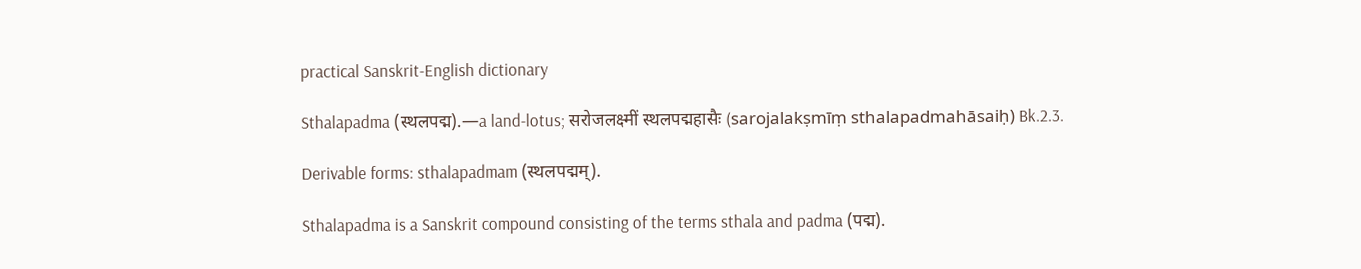practical Sanskrit-English dictionary

Sthalapadma (स्थलपद्म).—a land-lotus; सरोजलक्ष्मीं स्थलपद्महासैः (sarojalakṣmīṃ sthalapadmahāsaiḥ) Bk.2.3.

Derivable forms: sthalapadmam (स्थलपद्मम्).

Sthalapadma is a Sanskrit compound consisting of the terms sthala and padma (पद्म).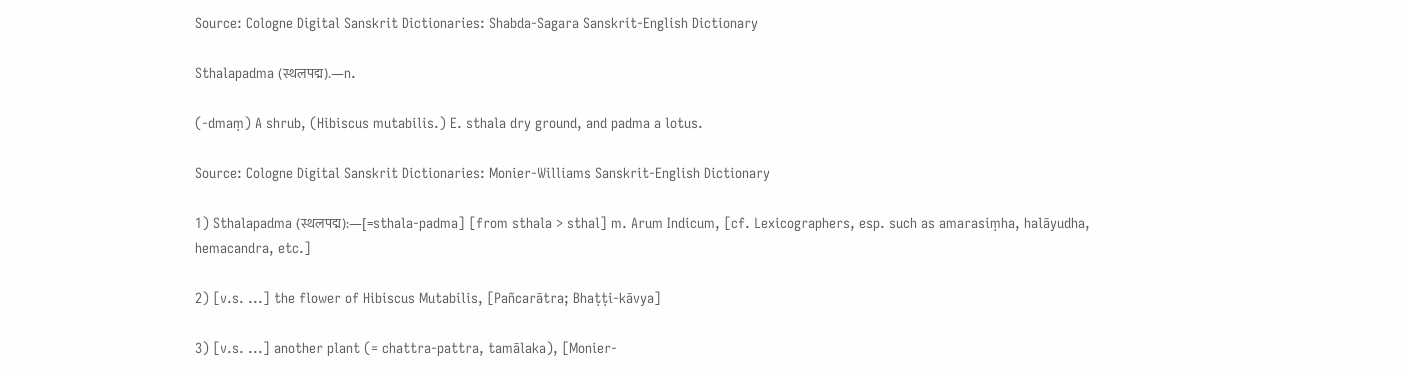Source: Cologne Digital Sanskrit Dictionaries: Shabda-Sagara Sanskrit-English Dictionary

Sthalapadma (स्थलपद्म).—n.

(-dmaṃ) A shrub, (Hibiscus mutabilis.) E. sthala dry ground, and padma a lotus.

Source: Cologne Digital Sanskrit Dictionaries: Monier-Williams Sanskrit-English Dictionary

1) Sthalapadma (स्थलपद्म):—[=sthala-padma] [from sthala > sthal] m. Arum Indicum, [cf. Lexicographers, esp. such as amarasiṃha, halāyudha, hemacandra, etc.]

2) [v.s. ...] the flower of Hibiscus Mutabilis, [Pañcarātra; Bhaṭṭi-kāvya]

3) [v.s. ...] another plant (= chattra-pattra, tamālaka), [Monier-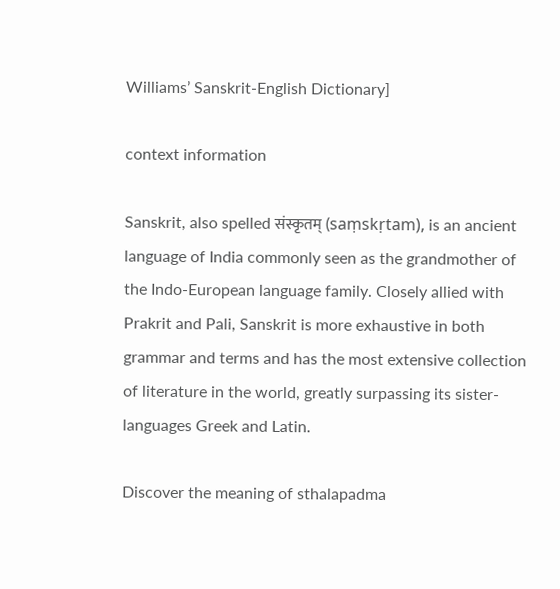Williams’ Sanskrit-English Dictionary]

context information

Sanskrit, also spelled संस्कृतम् (saṃskṛtam), is an ancient language of India commonly seen as the grandmother of the Indo-European language family. Closely allied with Prakrit and Pali, Sanskrit is more exhaustive in both grammar and terms and has the most extensive collection of literature in the world, greatly surpassing its sister-languages Greek and Latin.

Discover the meaning of sthalapadma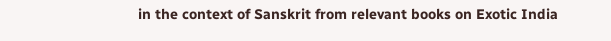in the context of Sanskrit from relevant books on Exotic India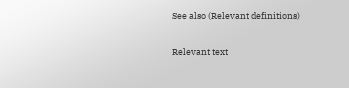See also (Relevant definitions)

Relevant text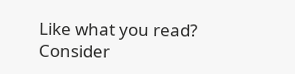Like what you read? Consider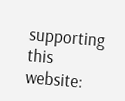supporting this website: